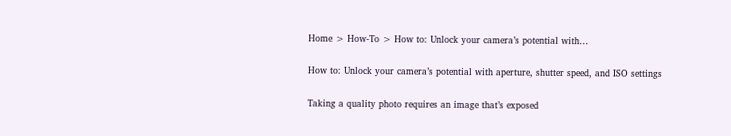Home > How-To > How to: Unlock your camera’s potential with…

How to: Unlock your camera’s potential with aperture, shutter speed, and ISO settings

Taking a quality photo requires an image that’s exposed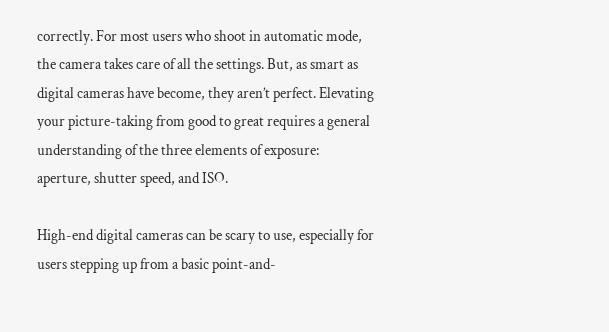correctly. For most users who shoot in automatic mode, the camera takes care of all the settings. But, as smart as digital cameras have become, they aren’t perfect. Elevating your picture-taking from good to great requires a general understanding of the three elements of exposure: aperture, shutter speed, and ISO.

High-end digital cameras can be scary to use, especially for users stepping up from a basic point-and-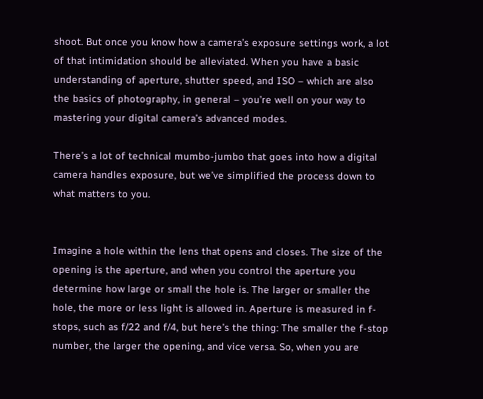shoot. But once you know how a camera’s exposure settings work, a lot of that intimidation should be alleviated. When you have a basic understanding of aperture, shutter speed, and ISO – which are also the basics of photography, in general – you’re well on your way to mastering your digital camera’s advanced modes.

There’s a lot of technical mumbo-jumbo that goes into how a digital camera handles exposure, but we’ve simplified the process down to what matters to you.


Imagine a hole within the lens that opens and closes. The size of the opening is the aperture, and when you control the aperture you determine how large or small the hole is. The larger or smaller the hole, the more or less light is allowed in. Aperture is measured in f-stops, such as f/22 and f/4, but here’s the thing: The smaller the f-stop number, the larger the opening, and vice versa. So, when you are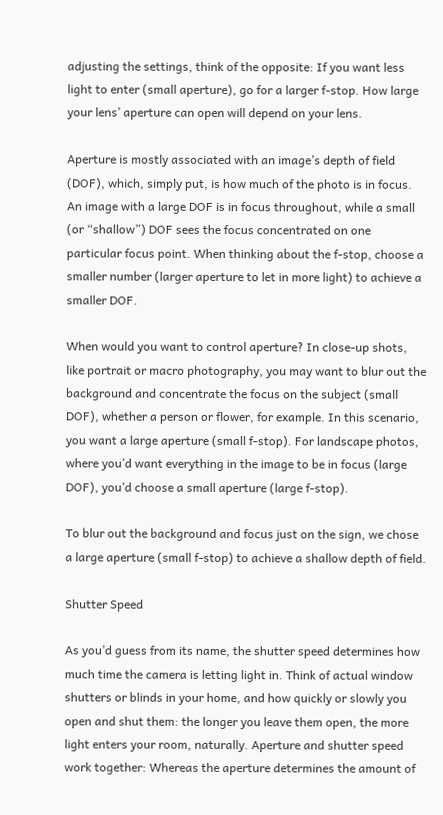adjusting the settings, think of the opposite: If you want less light to enter (small aperture), go for a larger f-stop. How large your lens’ aperture can open will depend on your lens.

Aperture is mostly associated with an image’s depth of field (DOF), which, simply put, is how much of the photo is in focus. An image with a large DOF is in focus throughout, while a small (or “shallow”) DOF sees the focus concentrated on one particular focus point. When thinking about the f-stop, choose a smaller number (larger aperture to let in more light) to achieve a smaller DOF.

When would you want to control aperture? In close-up shots, like portrait or macro photography, you may want to blur out the background and concentrate the focus on the subject (small DOF), whether a person or flower, for example. In this scenario, you want a large aperture (small f-stop). For landscape photos, where you’d want everything in the image to be in focus (large DOF), you’d choose a small aperture (large f-stop).

To blur out the background and focus just on the sign, we chose a large aperture (small f-stop) to achieve a shallow depth of field.

Shutter Speed

As you’d guess from its name, the shutter speed determines how much time the camera is letting light in. Think of actual window shutters or blinds in your home, and how quickly or slowly you open and shut them: the longer you leave them open, the more light enters your room, naturally. Aperture and shutter speed work together: Whereas the aperture determines the amount of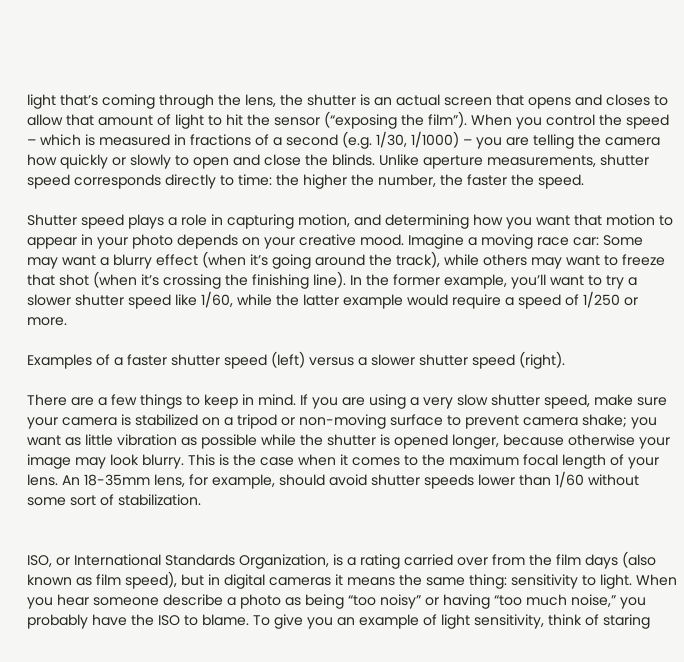light that’s coming through the lens, the shutter is an actual screen that opens and closes to allow that amount of light to hit the sensor (“exposing the film”). When you control the speed – which is measured in fractions of a second (e.g. 1/30, 1/1000) – you are telling the camera how quickly or slowly to open and close the blinds. Unlike aperture measurements, shutter speed corresponds directly to time: the higher the number, the faster the speed.

Shutter speed plays a role in capturing motion, and determining how you want that motion to appear in your photo depends on your creative mood. Imagine a moving race car: Some may want a blurry effect (when it’s going around the track), while others may want to freeze that shot (when it’s crossing the finishing line). In the former example, you’ll want to try a slower shutter speed like 1/60, while the latter example would require a speed of 1/250 or more.

Examples of a faster shutter speed (left) versus a slower shutter speed (right).

There are a few things to keep in mind. If you are using a very slow shutter speed, make sure your camera is stabilized on a tripod or non-moving surface to prevent camera shake; you want as little vibration as possible while the shutter is opened longer, because otherwise your image may look blurry. This is the case when it comes to the maximum focal length of your lens. An 18-35mm lens, for example, should avoid shutter speeds lower than 1/60 without some sort of stabilization.


ISO, or International Standards Organization, is a rating carried over from the film days (also known as film speed), but in digital cameras it means the same thing: sensitivity to light. When you hear someone describe a photo as being “too noisy” or having “too much noise,” you probably have the ISO to blame. To give you an example of light sensitivity, think of staring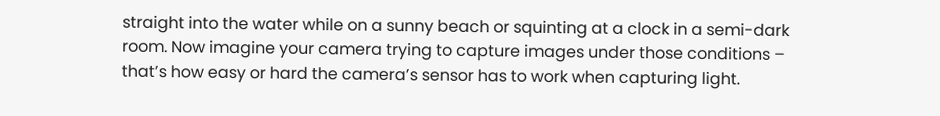straight into the water while on a sunny beach or squinting at a clock in a semi-dark room. Now imagine your camera trying to capture images under those conditions – that’s how easy or hard the camera’s sensor has to work when capturing light.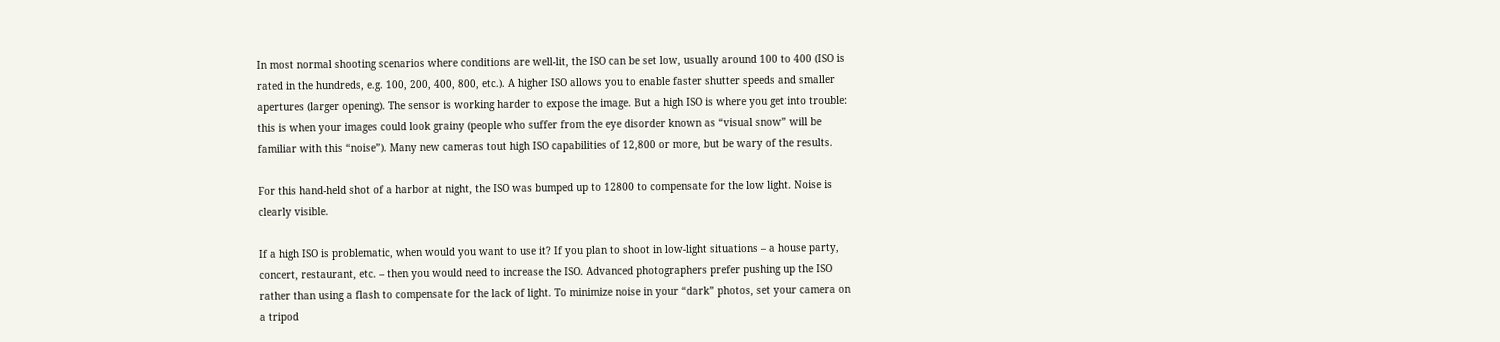In most normal shooting scenarios where conditions are well-lit, the ISO can be set low, usually around 100 to 400 (ISO is rated in the hundreds, e.g. 100, 200, 400, 800, etc.). A higher ISO allows you to enable faster shutter speeds and smaller apertures (larger opening). The sensor is working harder to expose the image. But a high ISO is where you get into trouble: this is when your images could look grainy (people who suffer from the eye disorder known as “visual snow” will be familiar with this “noise”). Many new cameras tout high ISO capabilities of 12,800 or more, but be wary of the results.

For this hand-held shot of a harbor at night, the ISO was bumped up to 12800 to compensate for the low light. Noise is clearly visible.

If a high ISO is problematic, when would you want to use it? If you plan to shoot in low-light situations – a house party, concert, restaurant, etc. – then you would need to increase the ISO. Advanced photographers prefer pushing up the ISO rather than using a flash to compensate for the lack of light. To minimize noise in your “dark” photos, set your camera on a tripod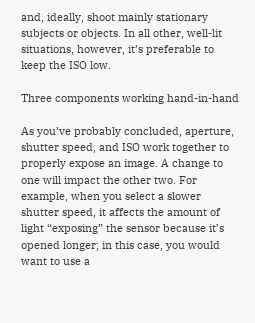and, ideally, shoot mainly stationary subjects or objects. In all other, well-lit situations, however, it’s preferable to keep the ISO low.

Three components working hand-in-hand

As you’ve probably concluded, aperture, shutter speed, and ISO work together to properly expose an image. A change to one will impact the other two. For example, when you select a slower shutter speed, it affects the amount of light “exposing” the sensor because it’s opened longer; in this case, you would want to use a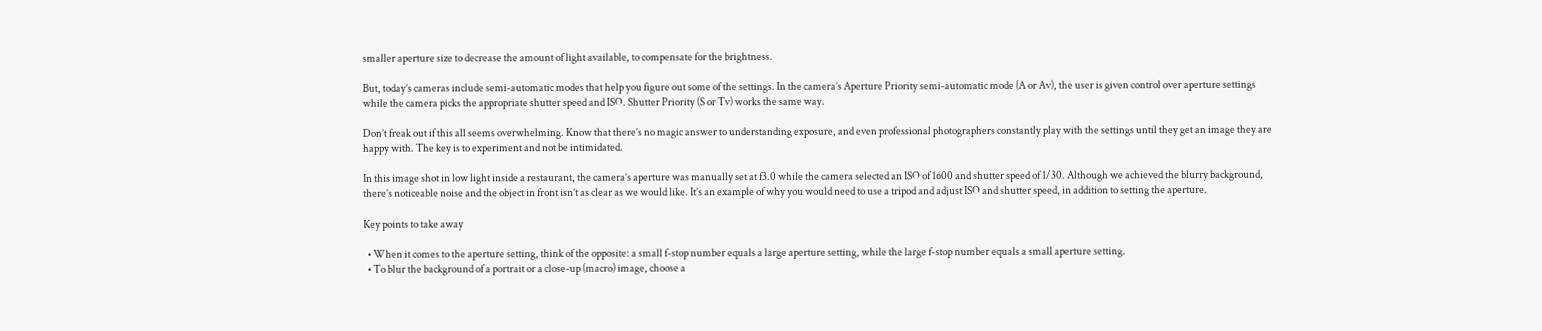smaller aperture size to decrease the amount of light available, to compensate for the brightness.

But, today’s cameras include semi-automatic modes that help you figure out some of the settings. In the camera’s Aperture Priority semi-automatic mode (A or Av), the user is given control over aperture settings while the camera picks the appropriate shutter speed and ISO. Shutter Priority (S or Tv) works the same way.

Don’t freak out if this all seems overwhelming. Know that there’s no magic answer to understanding exposure, and even professional photographers constantly play with the settings until they get an image they are happy with. The key is to experiment and not be intimidated.

In this image shot in low light inside a restaurant, the camera’s aperture was manually set at f3.0 while the camera selected an ISO of 1600 and shutter speed of 1/30. Although we achieved the blurry background, there’s noticeable noise and the object in front isn’t as clear as we would like. It’s an example of why you would need to use a tripod and adjust ISO and shutter speed, in addition to setting the aperture.

Key points to take away

  • When it comes to the aperture setting, think of the opposite: a small f-stop number equals a large aperture setting, while the large f-stop number equals a small aperture setting.
  • To blur the background of a portrait or a close-up (macro) image, choose a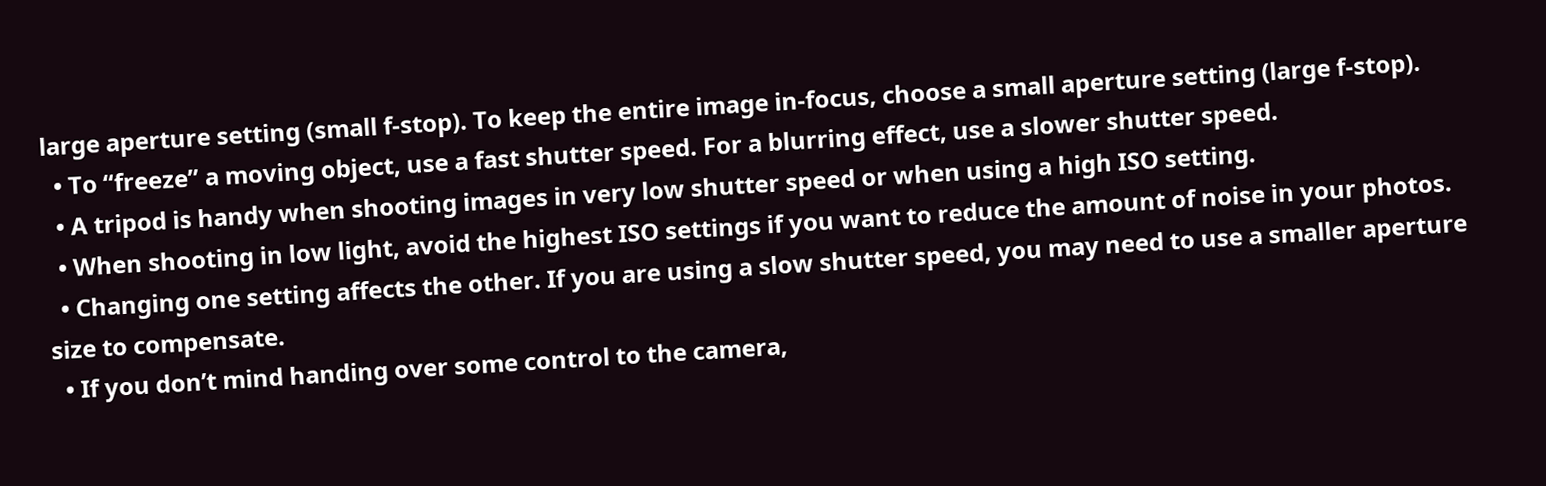large aperture setting (small f-stop). To keep the entire image in-focus, choose a small aperture setting (large f-stop).
  • To “freeze” a moving object, use a fast shutter speed. For a blurring effect, use a slower shutter speed.
  • A tripod is handy when shooting images in very low shutter speed or when using a high ISO setting.
  • When shooting in low light, avoid the highest ISO settings if you want to reduce the amount of noise in your photos.
  • Changing one setting affects the other. If you are using a slow shutter speed, you may need to use a smaller aperture size to compensate.
  • If you don’t mind handing over some control to the camera,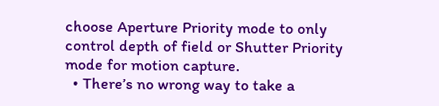choose Aperture Priority mode to only control depth of field or Shutter Priority mode for motion capture.
  • There’s no wrong way to take a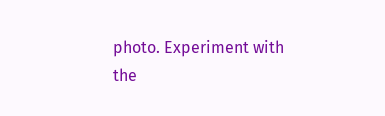photo. Experiment with the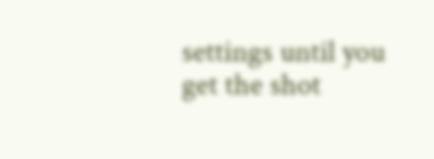settings until you get the shot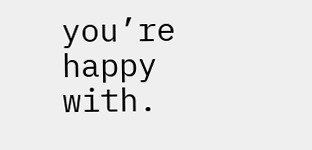you’re happy with.